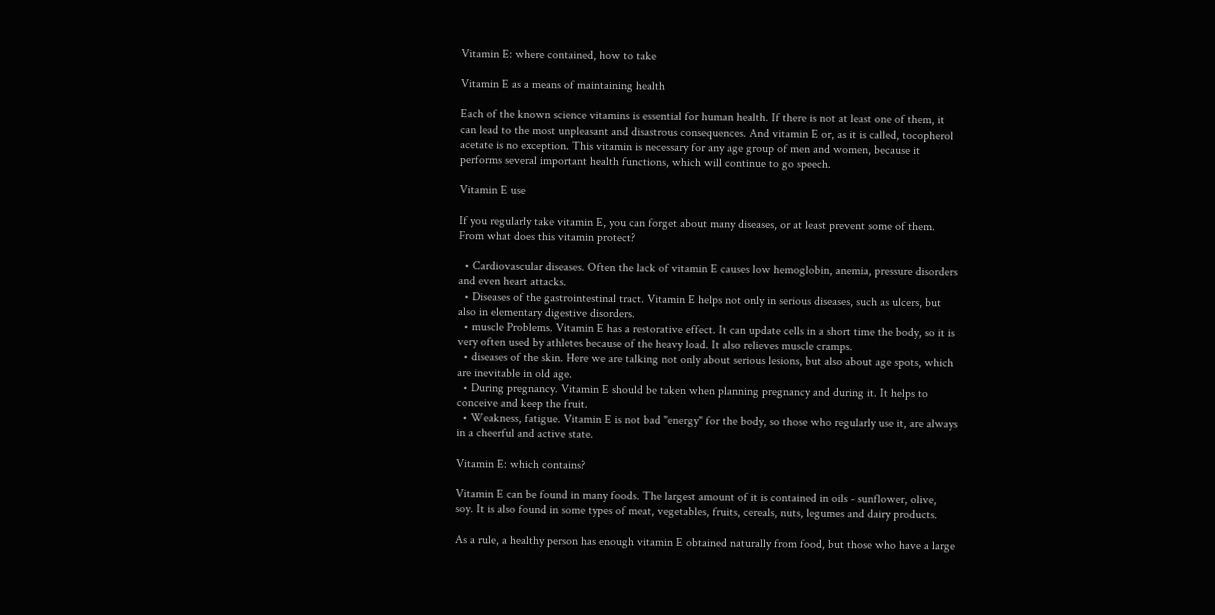Vitamin E: where contained, how to take

Vitamin E as a means of maintaining health

Each of the known science vitamins is essential for human health. If there is not at least one of them, it can lead to the most unpleasant and disastrous consequences. And vitamin E or, as it is called, tocopherol acetate is no exception. This vitamin is necessary for any age group of men and women, because it performs several important health functions, which will continue to go speech.

Vitamin E use

If you regularly take vitamin E, you can forget about many diseases, or at least prevent some of them. From what does this vitamin protect?

  • Cardiovascular diseases. Often the lack of vitamin E causes low hemoglobin, anemia, pressure disorders and even heart attacks.
  • Diseases of the gastrointestinal tract. Vitamin E helps not only in serious diseases, such as ulcers, but also in elementary digestive disorders.
  • muscle Problems. Vitamin E has a restorative effect. It can update cells in a short time the body, so it is very often used by athletes because of the heavy load. It also relieves muscle cramps.
  • diseases of the skin. Here we are talking not only about serious lesions, but also about age spots, which are inevitable in old age.
  • During pregnancy. Vitamin E should be taken when planning pregnancy and during it. It helps to conceive and keep the fruit.
  • Weakness, fatigue. Vitamin E is not bad "energy" for the body, so those who regularly use it, are always in a cheerful and active state.

Vitamin E: which contains?

Vitamin E can be found in many foods. The largest amount of it is contained in oils - sunflower, olive, soy. It is also found in some types of meat, vegetables, fruits, cereals, nuts, legumes and dairy products.

As a rule, a healthy person has enough vitamin E obtained naturally from food, but those who have a large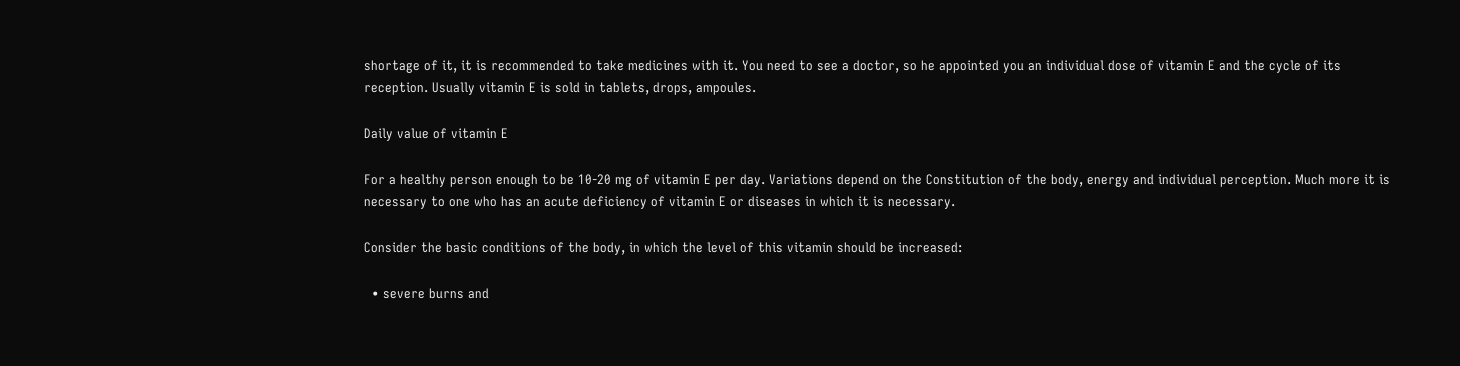shortage of it, it is recommended to take medicines with it. You need to see a doctor, so he appointed you an individual dose of vitamin E and the cycle of its reception. Usually vitamin E is sold in tablets, drops, ampoules.

Daily value of vitamin E

For a healthy person enough to be 10-20 mg of vitamin E per day. Variations depend on the Constitution of the body, energy and individual perception. Much more it is necessary to one who has an acute deficiency of vitamin E or diseases in which it is necessary.

Consider the basic conditions of the body, in which the level of this vitamin should be increased:

  • severe burns and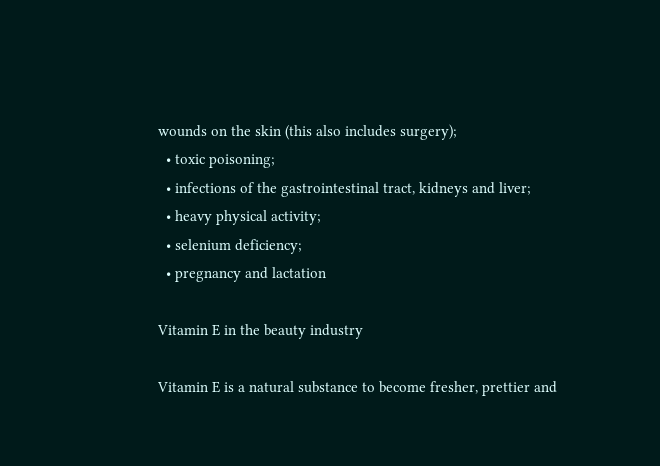wounds on the skin (this also includes surgery);
  • toxic poisoning;
  • infections of the gastrointestinal tract, kidneys and liver;
  • heavy physical activity;
  • selenium deficiency;
  • pregnancy and lactation

Vitamin E in the beauty industry

Vitamin E is a natural substance to become fresher, prettier and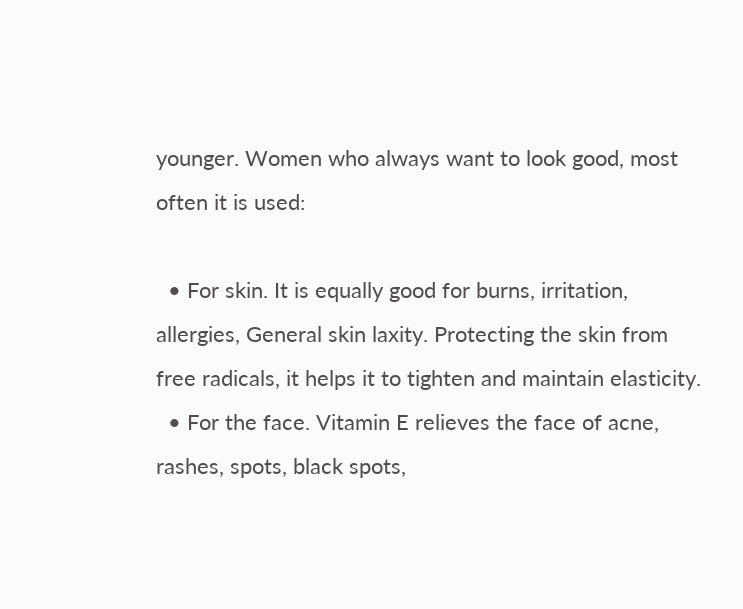younger. Women who always want to look good, most often it is used:

  • For skin. It is equally good for burns, irritation, allergies, General skin laxity. Protecting the skin from free radicals, it helps it to tighten and maintain elasticity.
  • For the face. Vitamin E relieves the face of acne, rashes, spots, black spots,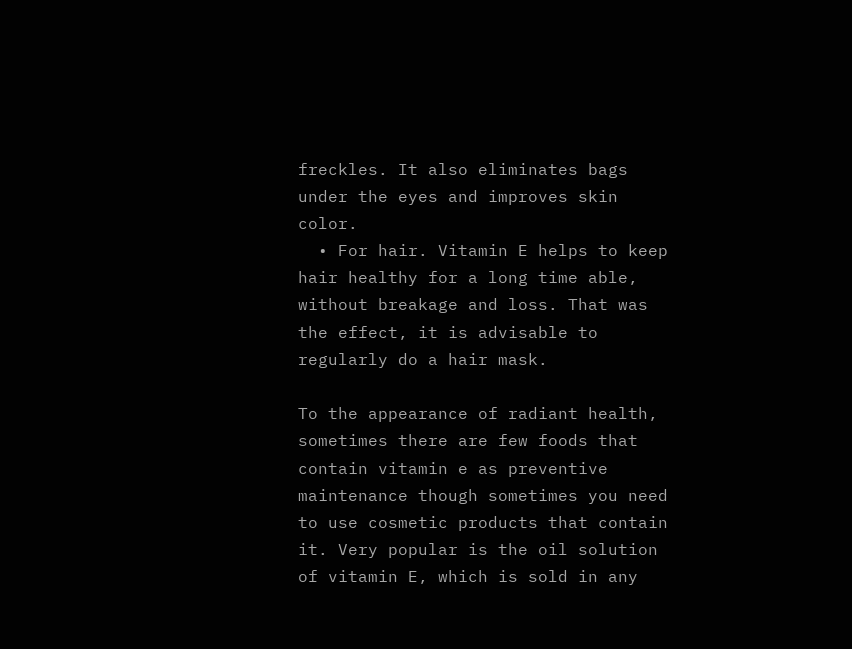freckles. It also eliminates bags under the eyes and improves skin color.
  • For hair. Vitamin E helps to keep hair healthy for a long time able, without breakage and loss. That was the effect, it is advisable to regularly do a hair mask.

To the appearance of radiant health, sometimes there are few foods that contain vitamin e as preventive maintenance though sometimes you need to use cosmetic products that contain it. Very popular is the oil solution of vitamin E, which is sold in any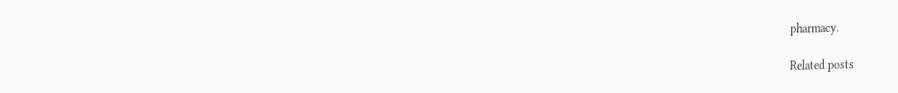pharmacy.

Related posts